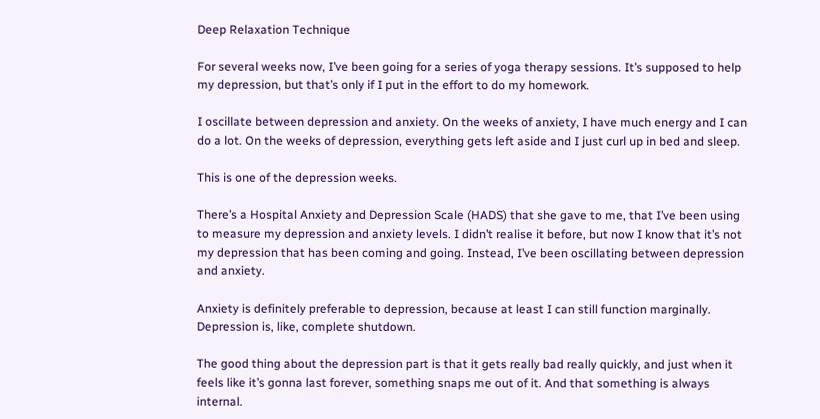Deep Relaxation Technique

For several weeks now, I’ve been going for a series of yoga therapy sessions. It’s supposed to help my depression, but that’s only if I put in the effort to do my homework.

I oscillate between depression and anxiety. On the weeks of anxiety, I have much energy and I can do a lot. On the weeks of depression, everything gets left aside and I just curl up in bed and sleep.

This is one of the depression weeks.

There’s a Hospital Anxiety and Depression Scale (HADS) that she gave to me, that I’ve been using to measure my depression and anxiety levels. I didn’t realise it before, but now I know that it’s not my depression that has been coming and going. Instead, I’ve been oscillating between depression and anxiety.

Anxiety is definitely preferable to depression, because at least I can still function marginally. Depression is, like, complete shutdown.

The good thing about the depression part is that it gets really bad really quickly, and just when it feels like it’s gonna last forever, something snaps me out of it. And that something is always internal.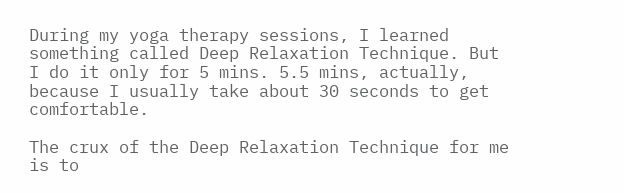During my yoga therapy sessions, I learned something called Deep Relaxation Technique. But I do it only for 5 mins. 5.5 mins, actually, because I usually take about 30 seconds to get comfortable.

The crux of the Deep Relaxation Technique for me is to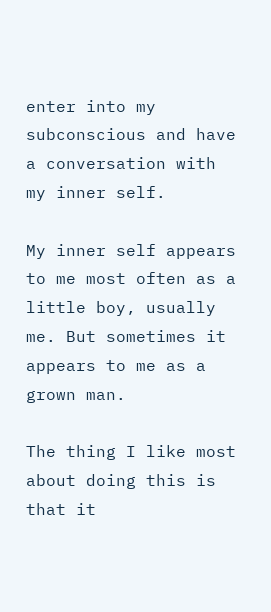enter into my subconscious and have a conversation with my inner self.

My inner self appears to me most often as a little boy, usually me. But sometimes it appears to me as a grown man.

The thing I like most about doing this is that it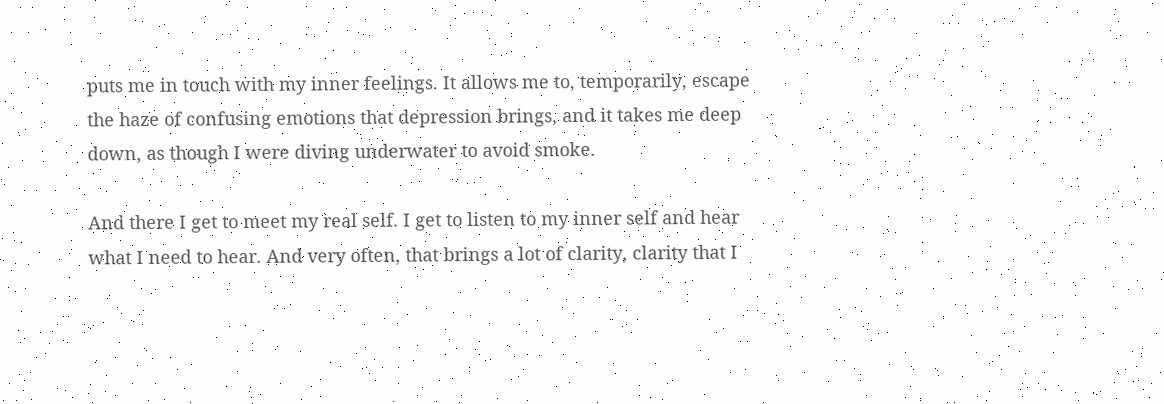puts me in touch with my inner feelings. It allows me to, temporarily, escape the haze of confusing emotions that depression brings, and it takes me deep down, as though I were diving underwater to avoid smoke.

And there I get to meet my real self. I get to listen to my inner self and hear what I need to hear. And very often, that brings a lot of clarity, clarity that I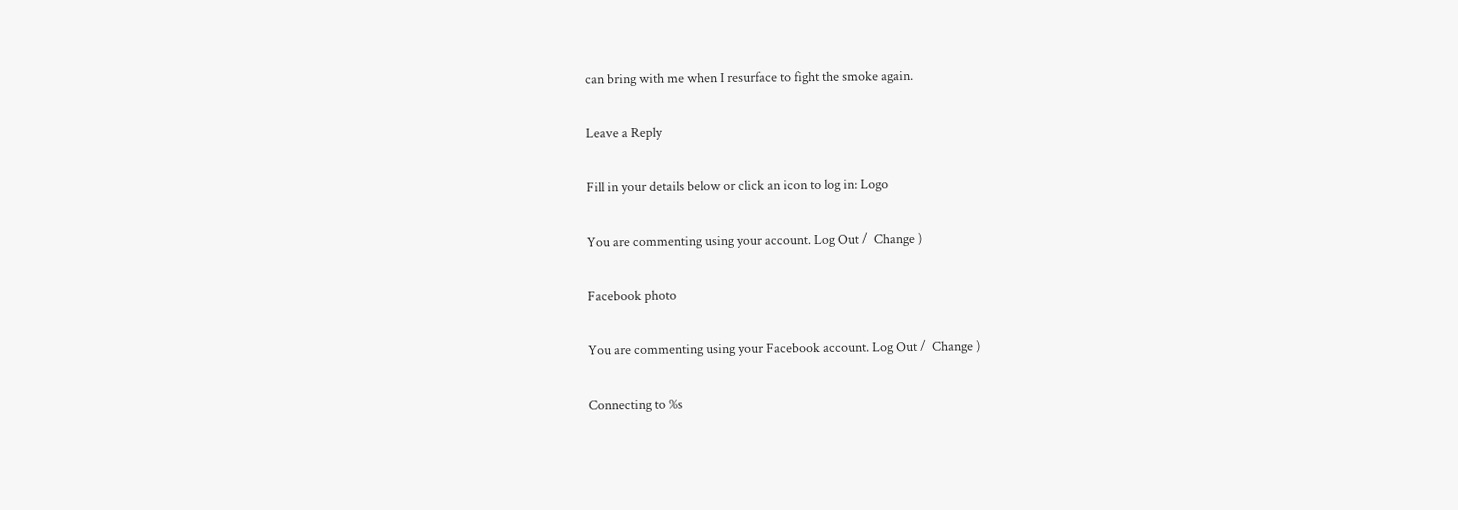can bring with me when I resurface to fight the smoke again.

Leave a Reply

Fill in your details below or click an icon to log in: Logo

You are commenting using your account. Log Out /  Change )

Facebook photo

You are commenting using your Facebook account. Log Out /  Change )

Connecting to %s